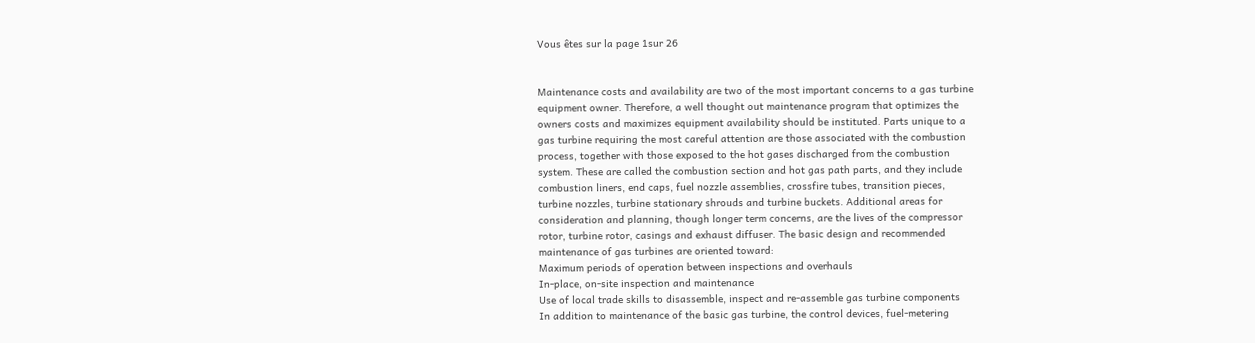Vous êtes sur la page 1sur 26


Maintenance costs and availability are two of the most important concerns to a gas turbine
equipment owner. Therefore, a well thought out maintenance program that optimizes the
owners costs and maximizes equipment availability should be instituted. Parts unique to a
gas turbine requiring the most careful attention are those associated with the combustion
process, together with those exposed to the hot gases discharged from the combustion
system. These are called the combustion section and hot gas path parts, and they include
combustion liners, end caps, fuel nozzle assemblies, crossfire tubes, transition pieces,
turbine nozzles, turbine stationary shrouds and turbine buckets. Additional areas for
consideration and planning, though longer term concerns, are the lives of the compressor
rotor, turbine rotor, casings and exhaust diffuser. The basic design and recommended
maintenance of gas turbines are oriented toward:
Maximum periods of operation between inspections and overhauls
In-place, on-site inspection and maintenance
Use of local trade skills to disassemble, inspect and re-assemble gas turbine components
In addition to maintenance of the basic gas turbine, the control devices, fuel-metering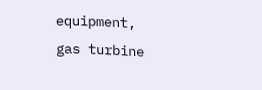equipment, gas turbine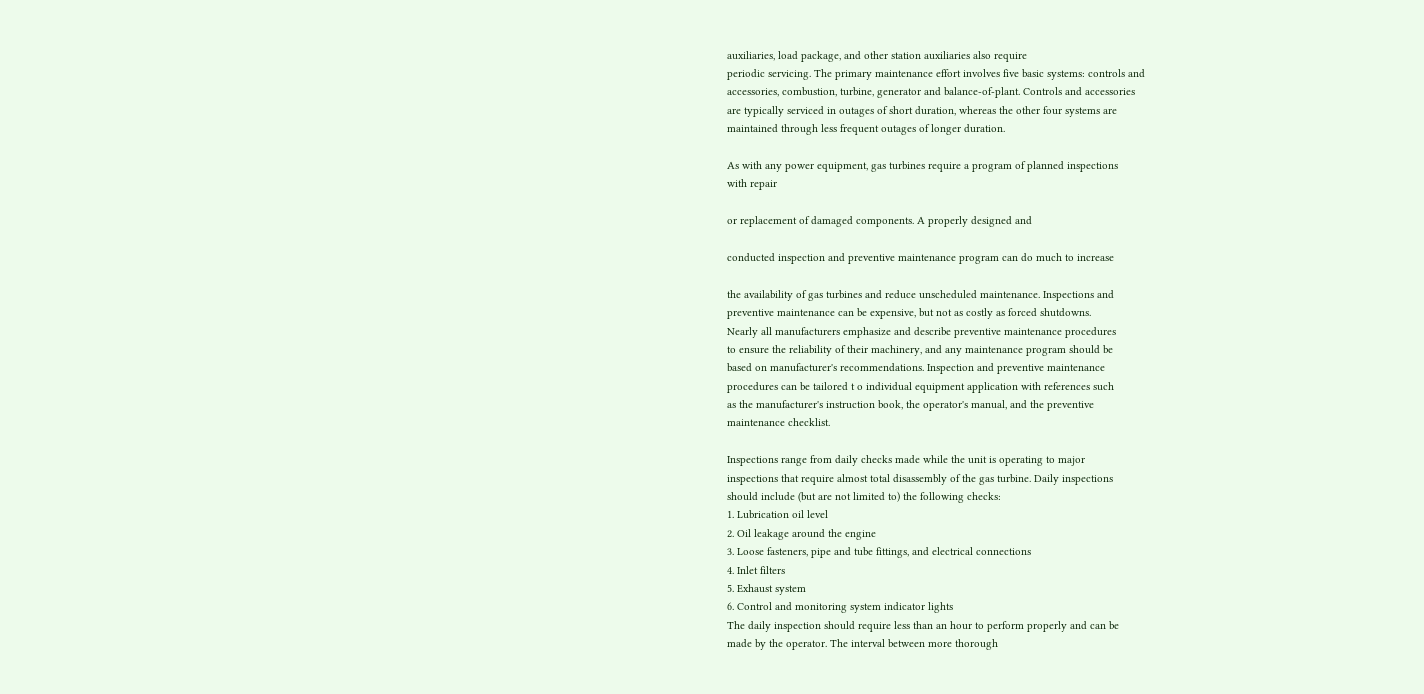auxiliaries, load package, and other station auxiliaries also require
periodic servicing. The primary maintenance effort involves five basic systems: controls and
accessories, combustion, turbine, generator and balance-of-plant. Controls and accessories
are typically serviced in outages of short duration, whereas the other four systems are
maintained through less frequent outages of longer duration.

As with any power equipment, gas turbines require a program of planned inspections
with repair

or replacement of damaged components. A properly designed and

conducted inspection and preventive maintenance program can do much to increase

the availability of gas turbines and reduce unscheduled maintenance. Inspections and
preventive maintenance can be expensive, but not as costly as forced shutdowns.
Nearly all manufacturers emphasize and describe preventive maintenance procedures
to ensure the reliability of their machinery, and any maintenance program should be
based on manufacturer's recommendations. Inspection and preventive maintenance
procedures can be tailored t o individual equipment application with references such
as the manufacturer's instruction book, the operator's manual, and the preventive
maintenance checklist.

Inspections range from daily checks made while the unit is operating to major
inspections that require almost total disassembly of the gas turbine. Daily inspections
should include (but are not limited to) the following checks:
1. Lubrication oil level
2. Oil leakage around the engine
3. Loose fasteners, pipe and tube fittings, and electrical connections
4. Inlet filters
5. Exhaust system
6. Control and monitoring system indicator lights
The daily inspection should require less than an hour to perform properly and can be
made by the operator. The interval between more thorough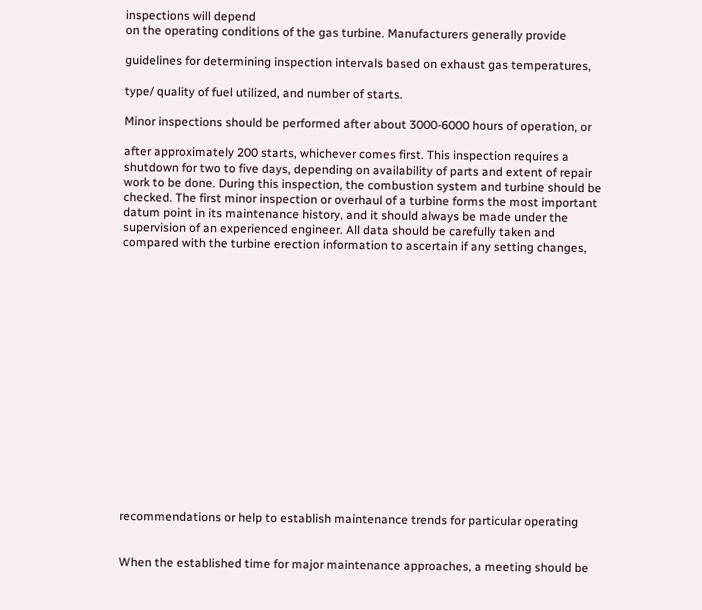inspections will depend
on the operating conditions of the gas turbine. Manufacturers generally provide

guidelines for determining inspection intervals based on exhaust gas temperatures,

type/ quality of fuel utilized, and number of starts.

Minor inspections should be performed after about 3000-6000 hours of operation, or

after approximately 200 starts, whichever comes first. This inspection requires a
shutdown for two to five days, depending on availability of parts and extent of repair
work to be done. During this inspection, the combustion system and turbine should be
checked. The first minor inspection or overhaul of a turbine forms the most important
datum point in its maintenance history, and it should always be made under the
supervision of an experienced engineer. All data should be carefully taken and
compared with the turbine erection information to ascertain if any setting changes,

















recommendations or help to establish maintenance trends for particular operating


When the established time for major maintenance approaches, a meeting should be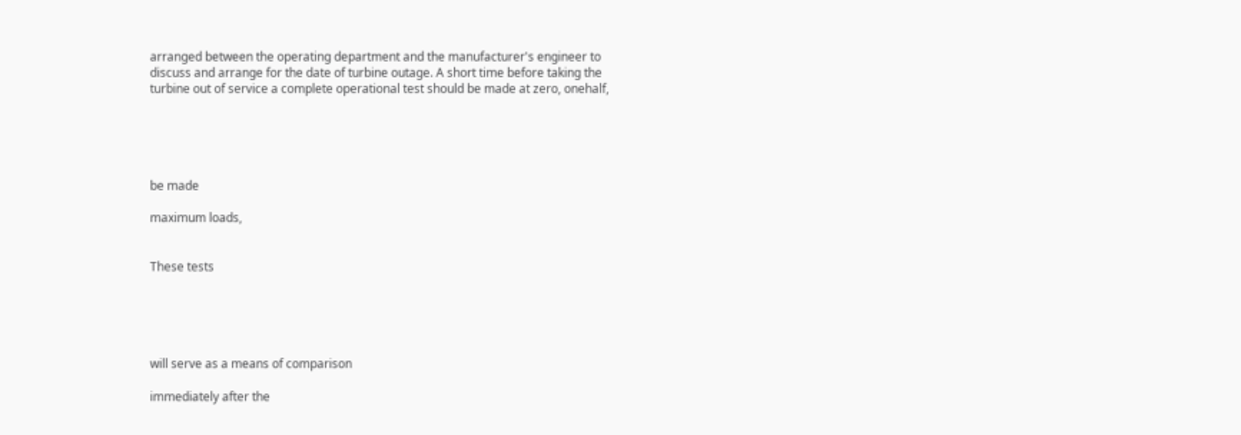arranged between the operating department and the manufacturer's engineer to
discuss and arrange for the date of turbine outage. A short time before taking the
turbine out of service a complete operational test should be made at zero, onehalf,





be made

maximum loads,


These tests





will serve as a means of comparison

immediately after the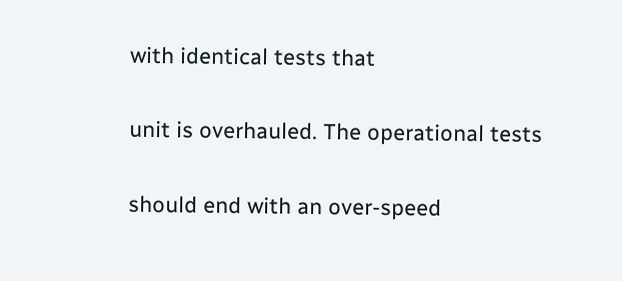with identical tests that

unit is overhauled. The operational tests

should end with an over-speed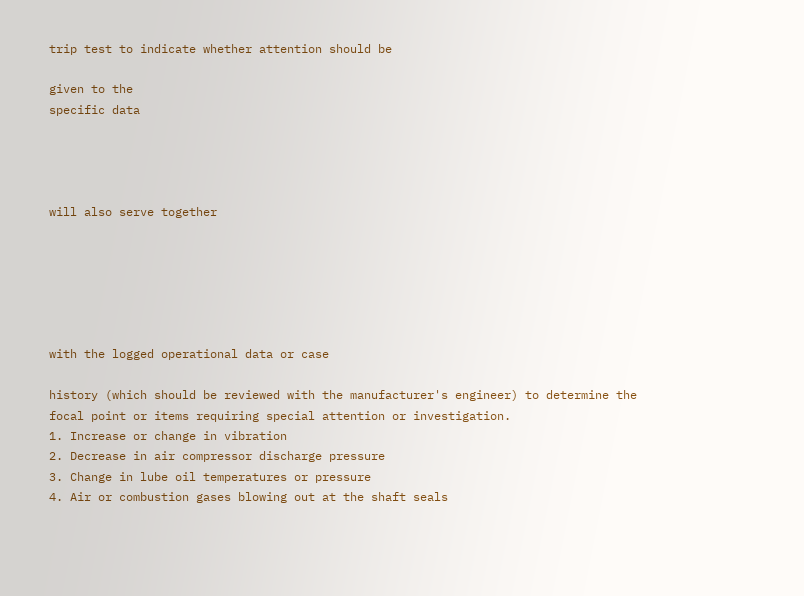trip test to indicate whether attention should be

given to the
specific data




will also serve together






with the logged operational data or case

history (which should be reviewed with the manufacturer's engineer) to determine the
focal point or items requiring special attention or investigation.
1. Increase or change in vibration
2. Decrease in air compressor discharge pressure
3. Change in lube oil temperatures or pressure
4. Air or combustion gases blowing out at the shaft seals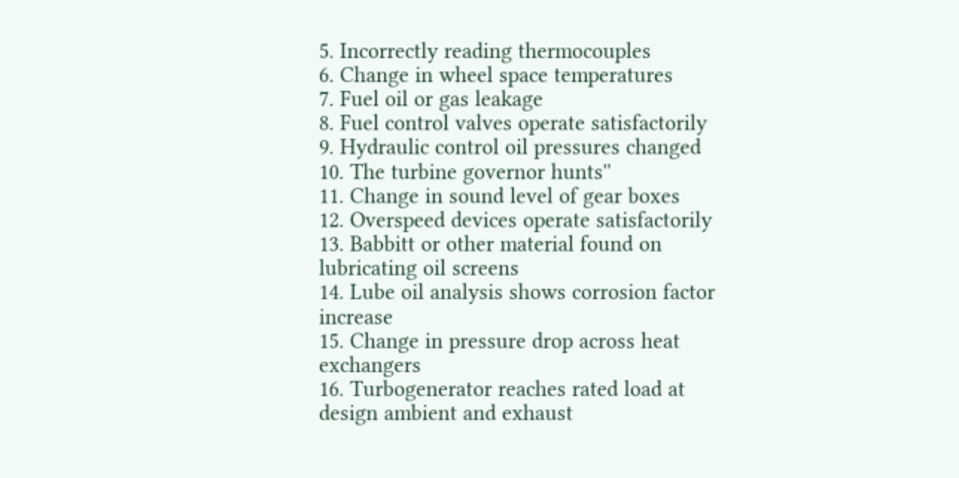5. Incorrectly reading thermocouples
6. Change in wheel space temperatures
7. Fuel oil or gas leakage
8. Fuel control valves operate satisfactorily
9. Hydraulic control oil pressures changed
10. The turbine governor hunts''
11. Change in sound level of gear boxes
12. Overspeed devices operate satisfactorily
13. Babbitt or other material found on lubricating oil screens
14. Lube oil analysis shows corrosion factor increase
15. Change in pressure drop across heat exchangers
16. Turbogenerator reaches rated load at design ambient and exhaust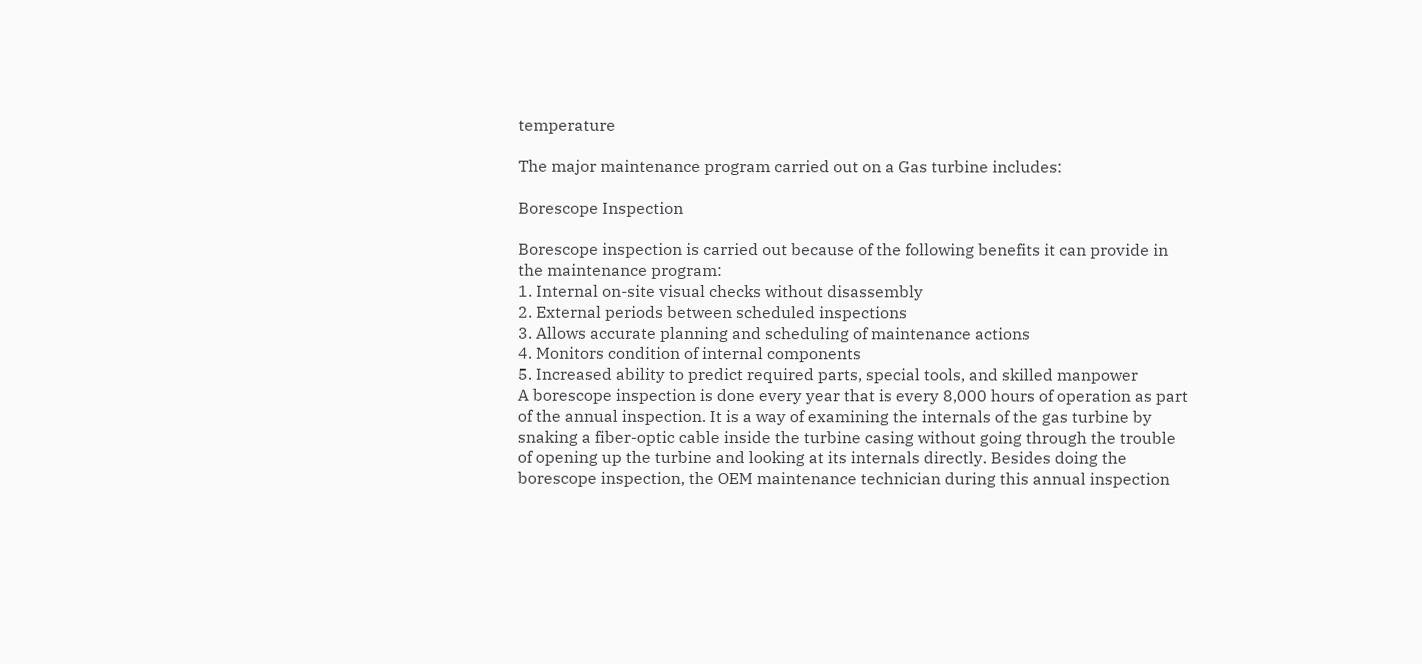temperature

The major maintenance program carried out on a Gas turbine includes:

Borescope Inspection

Borescope inspection is carried out because of the following benefits it can provide in
the maintenance program:
1. Internal on-site visual checks without disassembly
2. External periods between scheduled inspections
3. Allows accurate planning and scheduling of maintenance actions
4. Monitors condition of internal components
5. Increased ability to predict required parts, special tools, and skilled manpower
A borescope inspection is done every year that is every 8,000 hours of operation as part
of the annual inspection. It is a way of examining the internals of the gas turbine by
snaking a fiber-optic cable inside the turbine casing without going through the trouble
of opening up the turbine and looking at its internals directly. Besides doing the
borescope inspection, the OEM maintenance technician during this annual inspection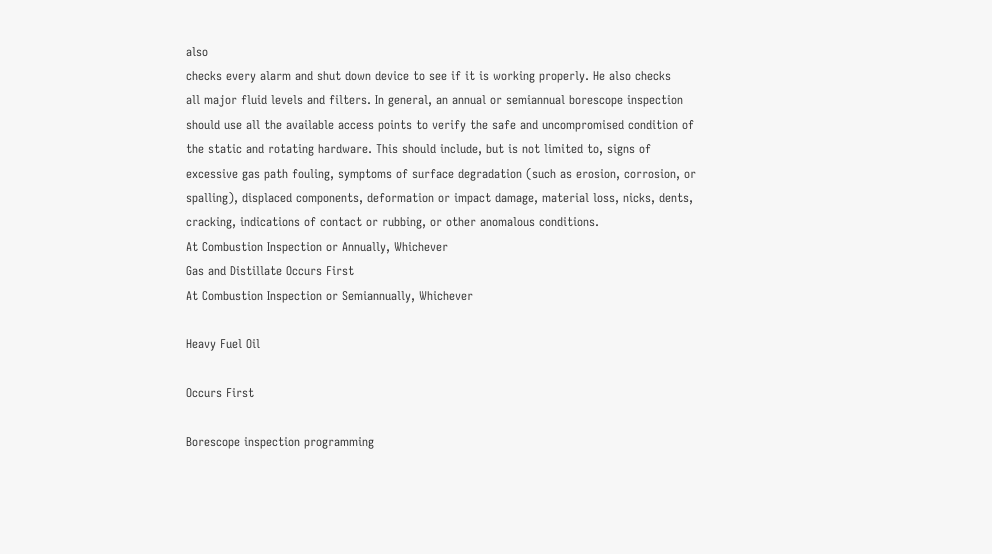also
checks every alarm and shut down device to see if it is working properly. He also checks
all major fluid levels and filters. In general, an annual or semiannual borescope inspection
should use all the available access points to verify the safe and uncompromised condition of
the static and rotating hardware. This should include, but is not limited to, signs of
excessive gas path fouling, symptoms of surface degradation (such as erosion, corrosion, or
spalling), displaced components, deformation or impact damage, material loss, nicks, dents,
cracking, indications of contact or rubbing, or other anomalous conditions.
At Combustion Inspection or Annually, Whichever
Gas and Distillate Occurs First
At Combustion Inspection or Semiannually, Whichever

Heavy Fuel Oil

Occurs First

Borescope inspection programming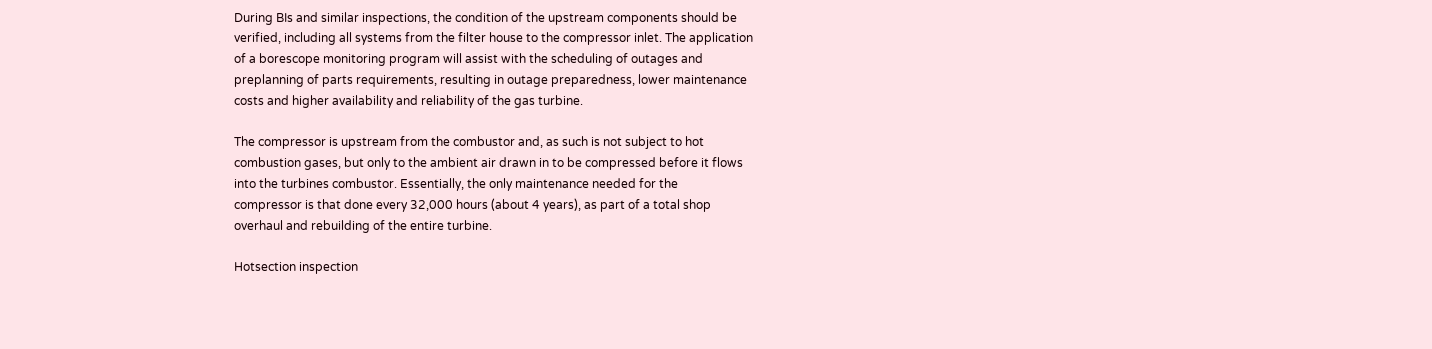During BIs and similar inspections, the condition of the upstream components should be
verified, including all systems from the filter house to the compressor inlet. The application
of a borescope monitoring program will assist with the scheduling of outages and
preplanning of parts requirements, resulting in outage preparedness, lower maintenance
costs and higher availability and reliability of the gas turbine.

The compressor is upstream from the combustor and, as such is not subject to hot
combustion gases, but only to the ambient air drawn in to be compressed before it flows
into the turbines combustor. Essentially, the only maintenance needed for the
compressor is that done every 32,000 hours (about 4 years), as part of a total shop
overhaul and rebuilding of the entire turbine.

Hotsection inspection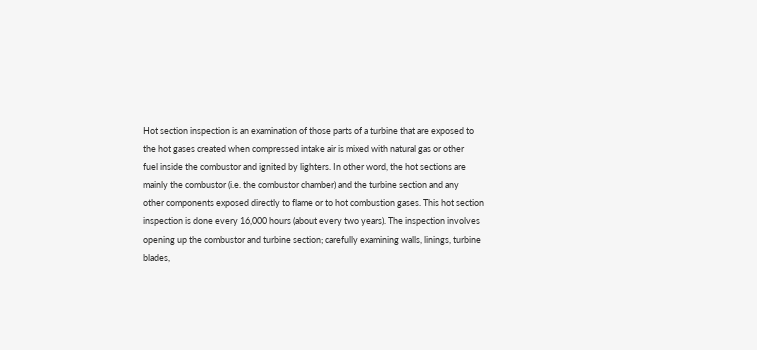Hot section inspection is an examination of those parts of a turbine that are exposed to
the hot gases created when compressed intake air is mixed with natural gas or other
fuel inside the combustor and ignited by lighters. In other word, the hot sections are
mainly the combustor (i.e. the combustor chamber) and the turbine section and any
other components exposed directly to flame or to hot combustion gases. This hot section
inspection is done every 16,000 hours (about every two years). The inspection involves
opening up the combustor and turbine section; carefully examining walls, linings, turbine
blades,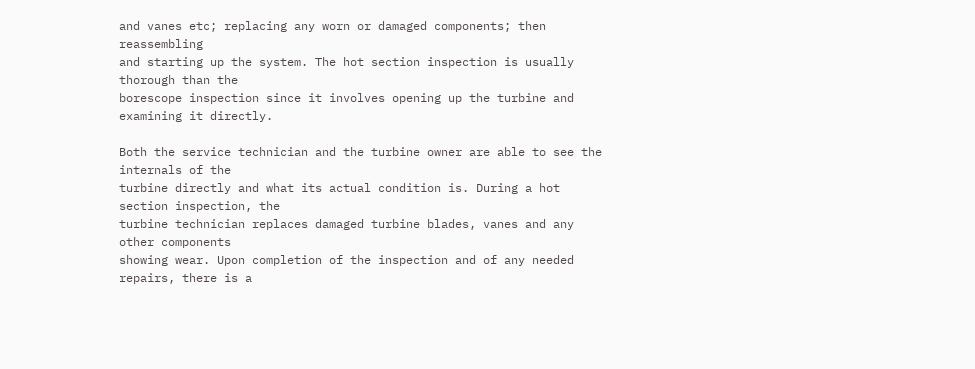and vanes etc; replacing any worn or damaged components; then reassembling
and starting up the system. The hot section inspection is usually thorough than the
borescope inspection since it involves opening up the turbine and examining it directly.

Both the service technician and the turbine owner are able to see the internals of the
turbine directly and what its actual condition is. During a hot section inspection, the
turbine technician replaces damaged turbine blades, vanes and any other components
showing wear. Upon completion of the inspection and of any needed repairs, there is a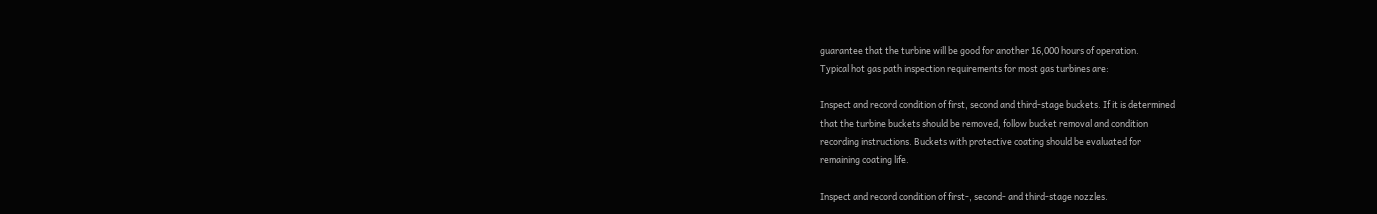guarantee that the turbine will be good for another 16,000 hours of operation.
Typical hot gas path inspection requirements for most gas turbines are:

Inspect and record condition of first, second and third-stage buckets. If it is determined
that the turbine buckets should be removed, follow bucket removal and condition
recording instructions. Buckets with protective coating should be evaluated for
remaining coating life.

Inspect and record condition of first-, second- and third-stage nozzles.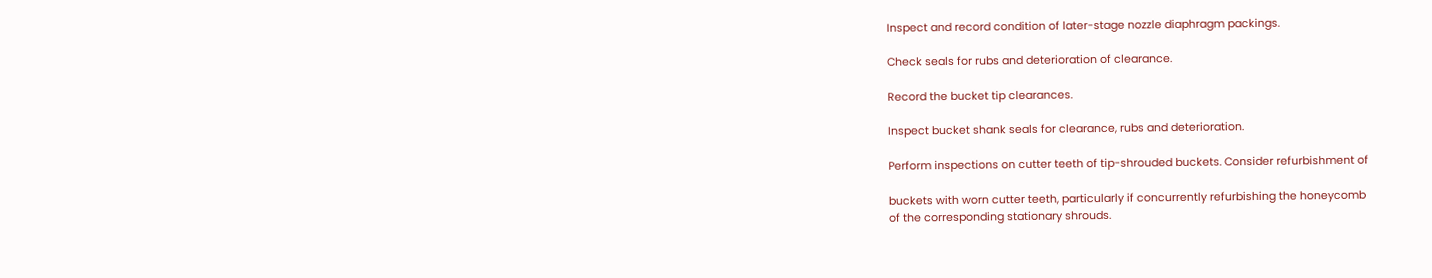Inspect and record condition of later-stage nozzle diaphragm packings.

Check seals for rubs and deterioration of clearance.

Record the bucket tip clearances.

Inspect bucket shank seals for clearance, rubs and deterioration.

Perform inspections on cutter teeth of tip-shrouded buckets. Consider refurbishment of

buckets with worn cutter teeth, particularly if concurrently refurbishing the honeycomb
of the corresponding stationary shrouds.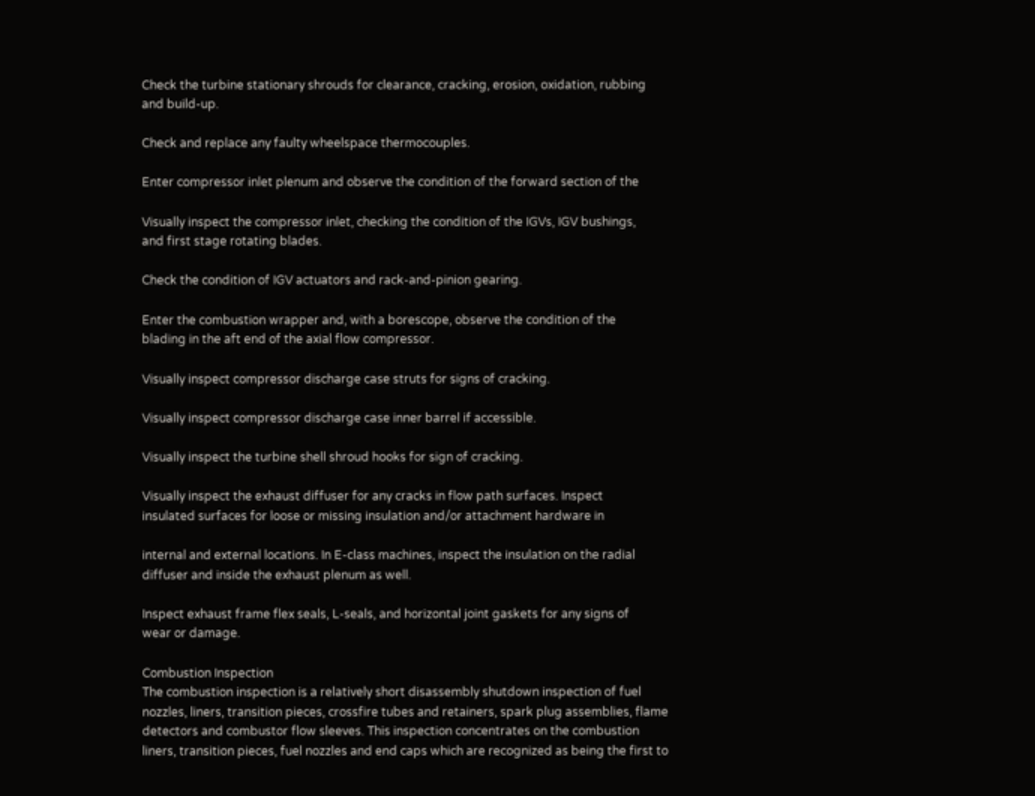Check the turbine stationary shrouds for clearance, cracking, erosion, oxidation, rubbing
and build-up.

Check and replace any faulty wheelspace thermocouples.

Enter compressor inlet plenum and observe the condition of the forward section of the

Visually inspect the compressor inlet, checking the condition of the IGVs, IGV bushings,
and first stage rotating blades.

Check the condition of IGV actuators and rack-and-pinion gearing.

Enter the combustion wrapper and, with a borescope, observe the condition of the
blading in the aft end of the axial flow compressor.

Visually inspect compressor discharge case struts for signs of cracking.

Visually inspect compressor discharge case inner barrel if accessible.

Visually inspect the turbine shell shroud hooks for sign of cracking.

Visually inspect the exhaust diffuser for any cracks in flow path surfaces. Inspect
insulated surfaces for loose or missing insulation and/or attachment hardware in

internal and external locations. In E-class machines, inspect the insulation on the radial
diffuser and inside the exhaust plenum as well.

Inspect exhaust frame flex seals, L-seals, and horizontal joint gaskets for any signs of
wear or damage.

Combustion Inspection
The combustion inspection is a relatively short disassembly shutdown inspection of fuel
nozzles, liners, transition pieces, crossfire tubes and retainers, spark plug assemblies, flame
detectors and combustor flow sleeves. This inspection concentrates on the combustion
liners, transition pieces, fuel nozzles and end caps which are recognized as being the first to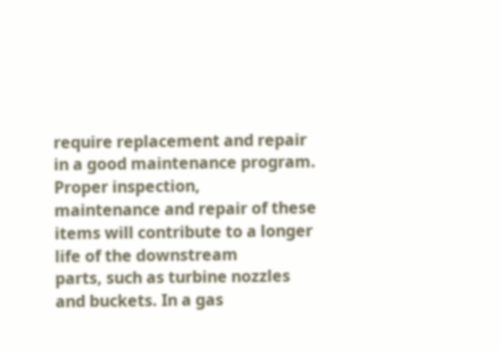require replacement and repair in a good maintenance program. Proper inspection,
maintenance and repair of these items will contribute to a longer life of the downstream
parts, such as turbine nozzles and buckets. In a gas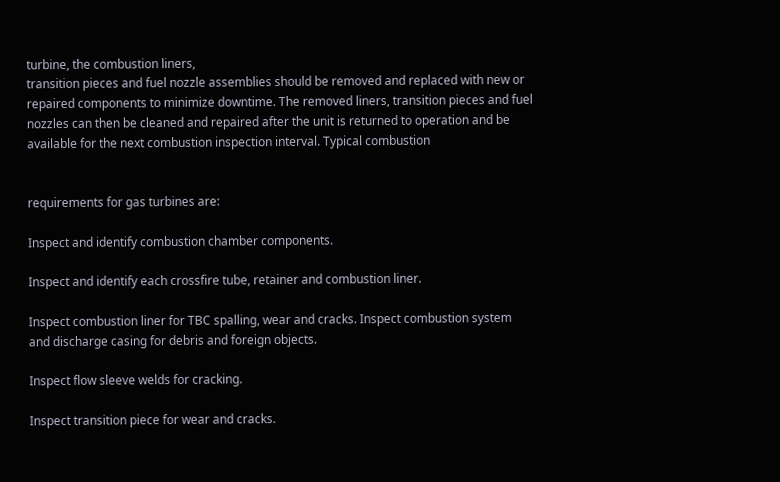turbine, the combustion liners,
transition pieces and fuel nozzle assemblies should be removed and replaced with new or
repaired components to minimize downtime. The removed liners, transition pieces and fuel
nozzles can then be cleaned and repaired after the unit is returned to operation and be
available for the next combustion inspection interval. Typical combustion


requirements for gas turbines are:

Inspect and identify combustion chamber components.

Inspect and identify each crossfire tube, retainer and combustion liner.

Inspect combustion liner for TBC spalling, wear and cracks. Inspect combustion system
and discharge casing for debris and foreign objects.

Inspect flow sleeve welds for cracking.

Inspect transition piece for wear and cracks.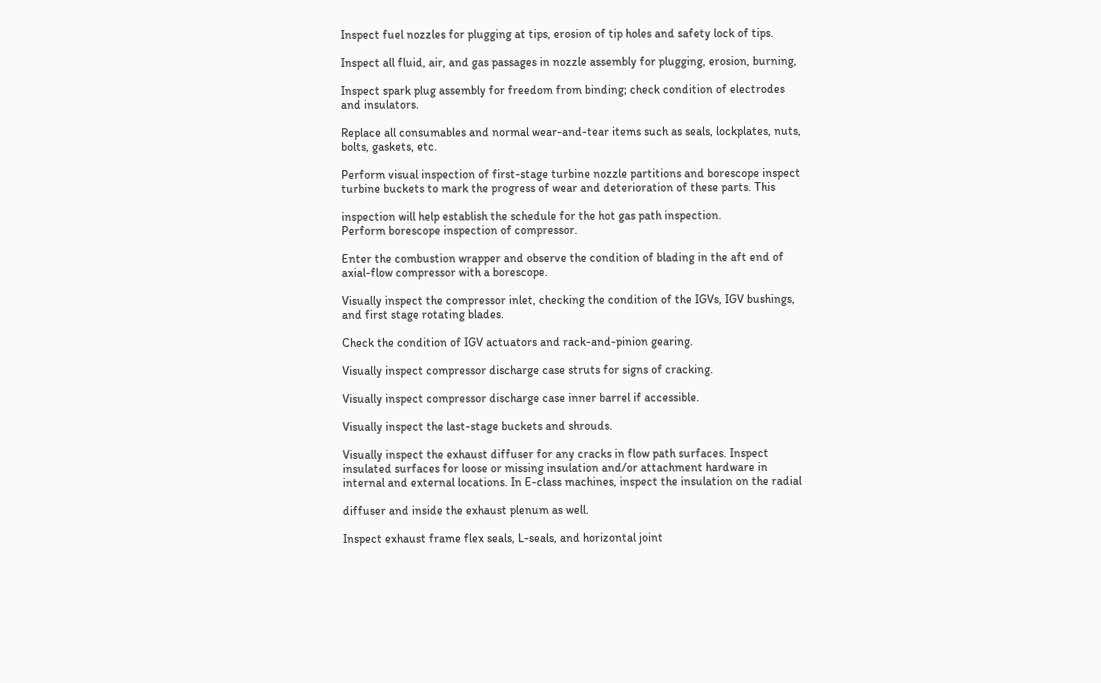Inspect fuel nozzles for plugging at tips, erosion of tip holes and safety lock of tips.

Inspect all fluid, air, and gas passages in nozzle assembly for plugging, erosion, burning,

Inspect spark plug assembly for freedom from binding; check condition of electrodes
and insulators.

Replace all consumables and normal wear-and-tear items such as seals, lockplates, nuts,
bolts, gaskets, etc.

Perform visual inspection of first-stage turbine nozzle partitions and borescope inspect
turbine buckets to mark the progress of wear and deterioration of these parts. This

inspection will help establish the schedule for the hot gas path inspection.
Perform borescope inspection of compressor.

Enter the combustion wrapper and observe the condition of blading in the aft end of
axial-flow compressor with a borescope.

Visually inspect the compressor inlet, checking the condition of the IGVs, IGV bushings,
and first stage rotating blades.

Check the condition of IGV actuators and rack-and-pinion gearing.

Visually inspect compressor discharge case struts for signs of cracking.

Visually inspect compressor discharge case inner barrel if accessible.

Visually inspect the last-stage buckets and shrouds.

Visually inspect the exhaust diffuser for any cracks in flow path surfaces. Inspect
insulated surfaces for loose or missing insulation and/or attachment hardware in
internal and external locations. In E-class machines, inspect the insulation on the radial

diffuser and inside the exhaust plenum as well.

Inspect exhaust frame flex seals, L-seals, and horizontal joint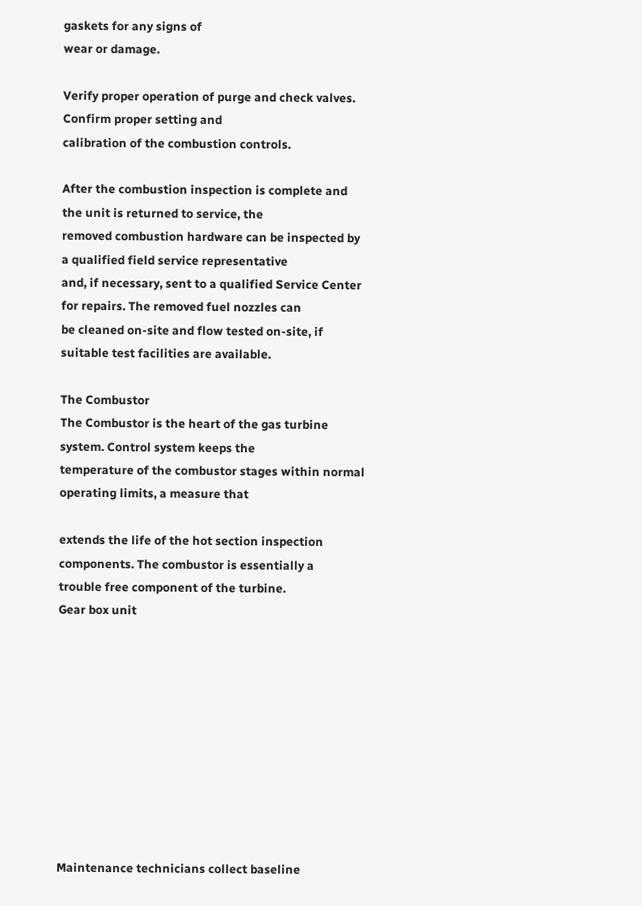gaskets for any signs of
wear or damage.

Verify proper operation of purge and check valves. Confirm proper setting and
calibration of the combustion controls.

After the combustion inspection is complete and the unit is returned to service, the
removed combustion hardware can be inspected by a qualified field service representative
and, if necessary, sent to a qualified Service Center for repairs. The removed fuel nozzles can
be cleaned on-site and flow tested on-site, if suitable test facilities are available.

The Combustor
The Combustor is the heart of the gas turbine system. Control system keeps the
temperature of the combustor stages within normal operating limits, a measure that

extends the life of the hot section inspection components. The combustor is essentially a
trouble free component of the turbine.
Gear box unit










Maintenance technicians collect baseline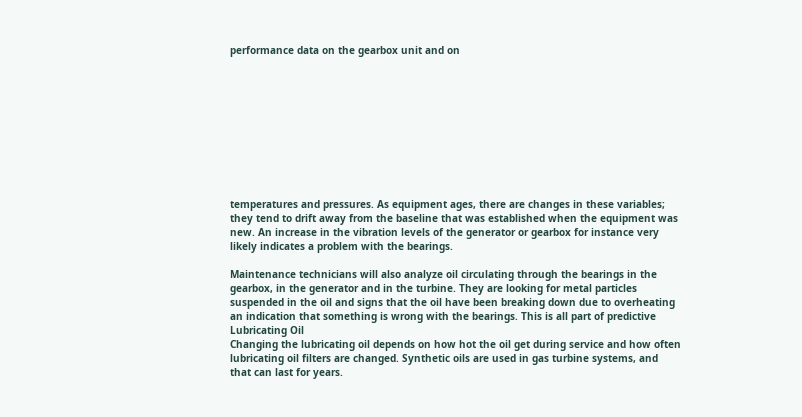performance data on the gearbox unit and on










temperatures and pressures. As equipment ages, there are changes in these variables;
they tend to drift away from the baseline that was established when the equipment was
new. An increase in the vibration levels of the generator or gearbox for instance very
likely indicates a problem with the bearings.

Maintenance technicians will also analyze oil circulating through the bearings in the
gearbox, in the generator and in the turbine. They are looking for metal particles
suspended in the oil and signs that the oil have been breaking down due to overheating
an indication that something is wrong with the bearings. This is all part of predictive
Lubricating Oil
Changing the lubricating oil depends on how hot the oil get during service and how often
lubricating oil filters are changed. Synthetic oils are used in gas turbine systems, and
that can last for years.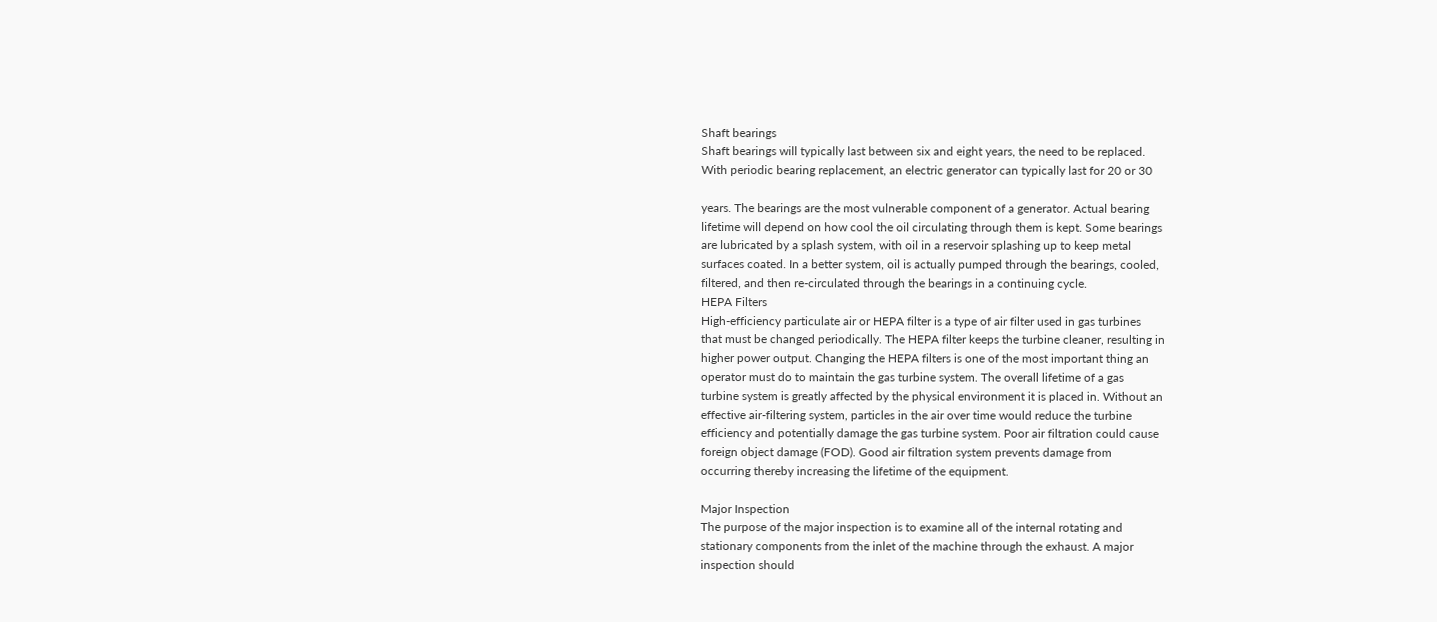Shaft bearings
Shaft bearings will typically last between six and eight years, the need to be replaced.
With periodic bearing replacement, an electric generator can typically last for 20 or 30

years. The bearings are the most vulnerable component of a generator. Actual bearing
lifetime will depend on how cool the oil circulating through them is kept. Some bearings
are lubricated by a splash system, with oil in a reservoir splashing up to keep metal
surfaces coated. In a better system, oil is actually pumped through the bearings, cooled,
filtered, and then re-circulated through the bearings in a continuing cycle.
HEPA Filters
High-efficiency particulate air or HEPA filter is a type of air filter used in gas turbines
that must be changed periodically. The HEPA filter keeps the turbine cleaner, resulting in
higher power output. Changing the HEPA filters is one of the most important thing an
operator must do to maintain the gas turbine system. The overall lifetime of a gas
turbine system is greatly affected by the physical environment it is placed in. Without an
effective air-filtering system, particles in the air over time would reduce the turbine
efficiency and potentially damage the gas turbine system. Poor air filtration could cause
foreign object damage (FOD). Good air filtration system prevents damage from
occurring thereby increasing the lifetime of the equipment.

Major Inspection
The purpose of the major inspection is to examine all of the internal rotating and
stationary components from the inlet of the machine through the exhaust. A major
inspection should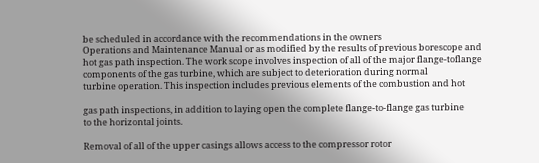be scheduled in accordance with the recommendations in the owners
Operations and Maintenance Manual or as modified by the results of previous borescope and
hot gas path inspection. The work scope involves inspection of all of the major flange-toflange components of the gas turbine, which are subject to deterioration during normal
turbine operation. This inspection includes previous elements of the combustion and hot

gas path inspections, in addition to laying open the complete flange-to-flange gas turbine
to the horizontal joints.

Removal of all of the upper casings allows access to the compressor rotor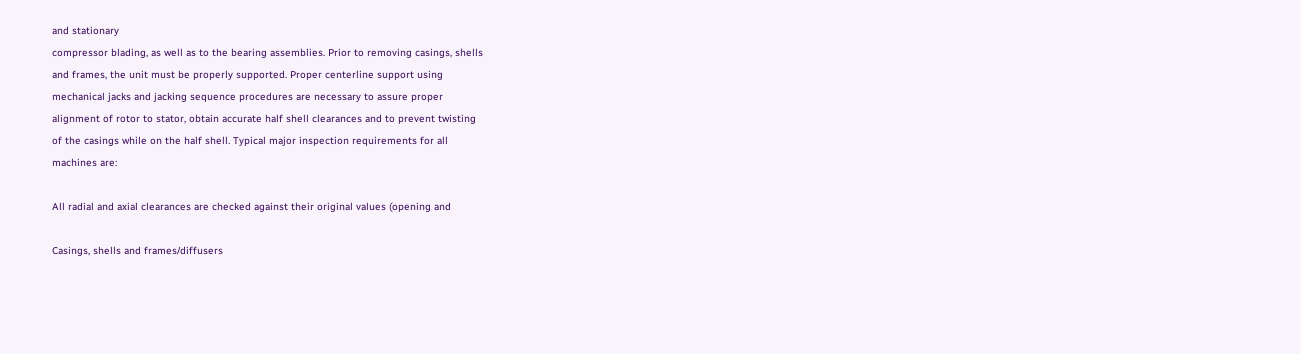and stationary
compressor blading, as well as to the bearing assemblies. Prior to removing casings, shells
and frames, the unit must be properly supported. Proper centerline support using
mechanical jacks and jacking sequence procedures are necessary to assure proper
alignment of rotor to stator, obtain accurate half shell clearances and to prevent twisting
of the casings while on the half shell. Typical major inspection requirements for all
machines are:

All radial and axial clearances are checked against their original values (opening and

Casings, shells and frames/diffusers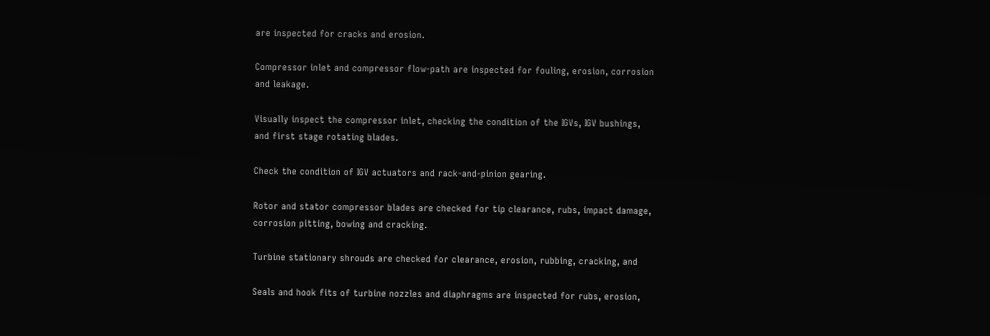are inspected for cracks and erosion.

Compressor inlet and compressor flow-path are inspected for fouling, erosion, corrosion
and leakage.

Visually inspect the compressor inlet, checking the condition of the IGVs, IGV bushings,
and first stage rotating blades.

Check the condition of IGV actuators and rack-and-pinion gearing.

Rotor and stator compressor blades are checked for tip clearance, rubs, impact damage,
corrosion pitting, bowing and cracking.

Turbine stationary shrouds are checked for clearance, erosion, rubbing, cracking, and

Seals and hook fits of turbine nozzles and diaphragms are inspected for rubs, erosion,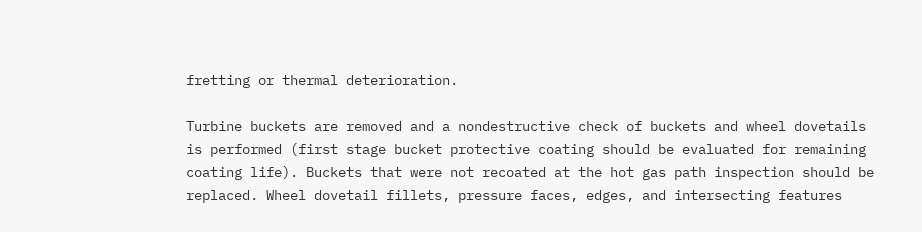fretting or thermal deterioration.

Turbine buckets are removed and a nondestructive check of buckets and wheel dovetails
is performed (first stage bucket protective coating should be evaluated for remaining
coating life). Buckets that were not recoated at the hot gas path inspection should be
replaced. Wheel dovetail fillets, pressure faces, edges, and intersecting features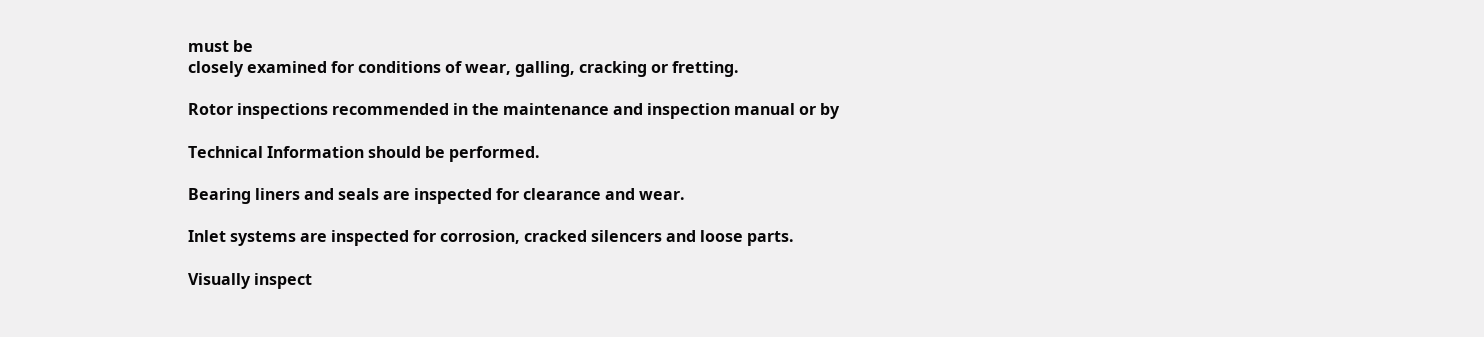must be
closely examined for conditions of wear, galling, cracking or fretting.

Rotor inspections recommended in the maintenance and inspection manual or by

Technical Information should be performed.

Bearing liners and seals are inspected for clearance and wear.

Inlet systems are inspected for corrosion, cracked silencers and loose parts.

Visually inspect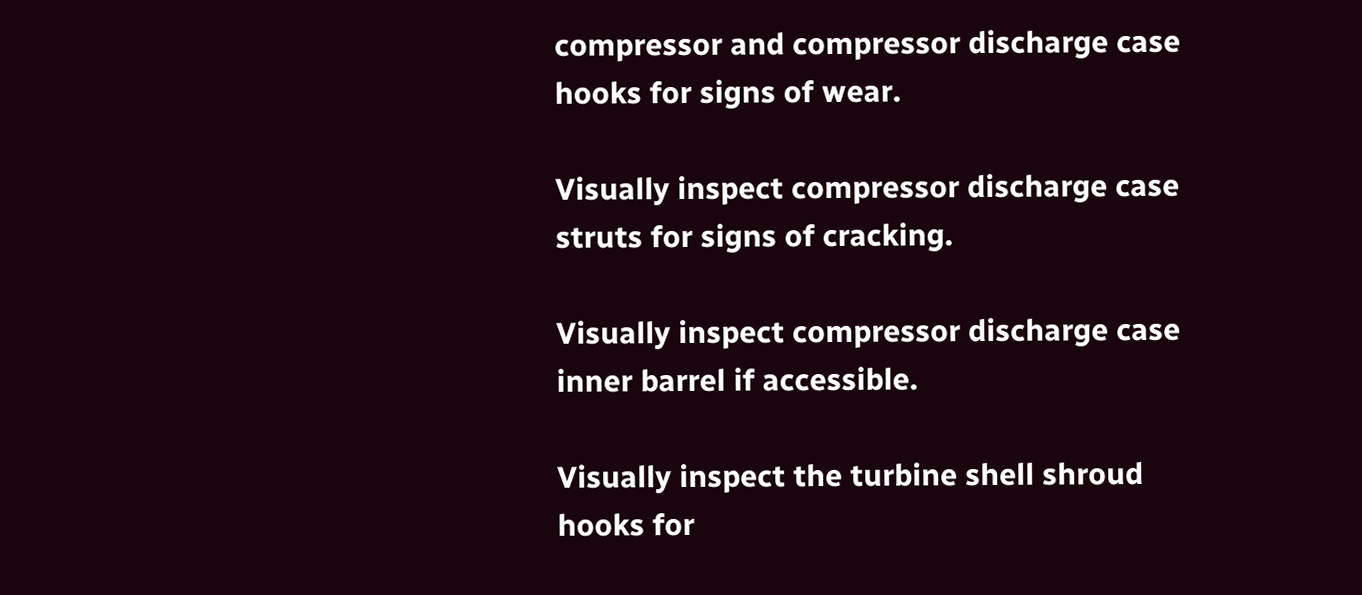compressor and compressor discharge case hooks for signs of wear.

Visually inspect compressor discharge case struts for signs of cracking.

Visually inspect compressor discharge case inner barrel if accessible.

Visually inspect the turbine shell shroud hooks for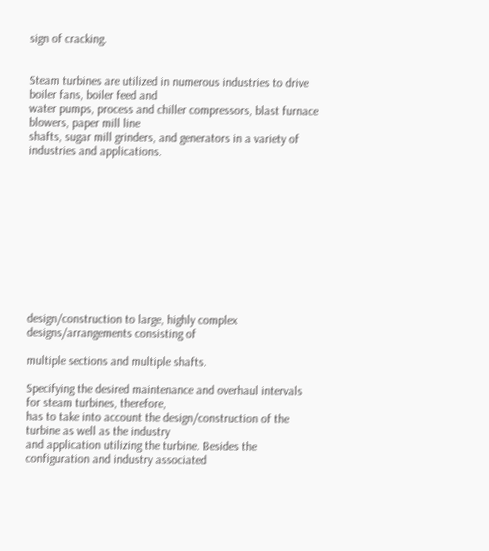sign of cracking.


Steam turbines are utilized in numerous industries to drive boiler fans, boiler feed and
water pumps, process and chiller compressors, blast furnace blowers, paper mill line
shafts, sugar mill grinders, and generators in a variety of industries and applications.











design/construction to large, highly complex designs/arrangements consisting of

multiple sections and multiple shafts.

Specifying the desired maintenance and overhaul intervals for steam turbines, therefore,
has to take into account the design/construction of the turbine as well as the industry
and application utilizing the turbine. Besides the configuration and industry associated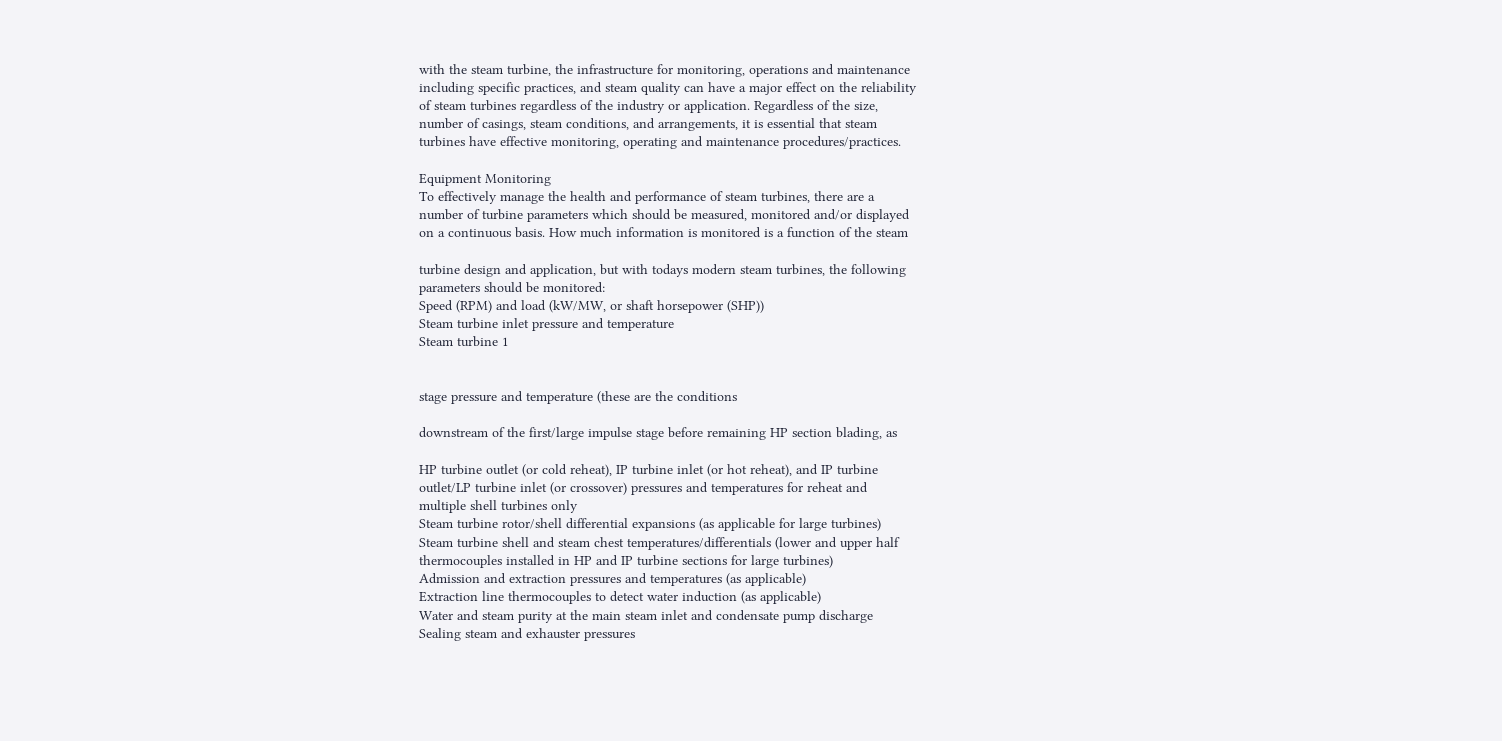with the steam turbine, the infrastructure for monitoring, operations and maintenance
including specific practices, and steam quality can have a major effect on the reliability
of steam turbines regardless of the industry or application. Regardless of the size,
number of casings, steam conditions, and arrangements, it is essential that steam
turbines have effective monitoring, operating and maintenance procedures/practices.

Equipment Monitoring
To effectively manage the health and performance of steam turbines, there are a
number of turbine parameters which should be measured, monitored and/or displayed
on a continuous basis. How much information is monitored is a function of the steam

turbine design and application, but with todays modern steam turbines, the following
parameters should be monitored:
Speed (RPM) and load (kW/MW, or shaft horsepower (SHP))
Steam turbine inlet pressure and temperature
Steam turbine 1


stage pressure and temperature (these are the conditions

downstream of the first/large impulse stage before remaining HP section blading, as

HP turbine outlet (or cold reheat), IP turbine inlet (or hot reheat), and IP turbine
outlet/LP turbine inlet (or crossover) pressures and temperatures for reheat and
multiple shell turbines only
Steam turbine rotor/shell differential expansions (as applicable for large turbines)
Steam turbine shell and steam chest temperatures/differentials (lower and upper half
thermocouples installed in HP and IP turbine sections for large turbines)
Admission and extraction pressures and temperatures (as applicable)
Extraction line thermocouples to detect water induction (as applicable)
Water and steam purity at the main steam inlet and condensate pump discharge
Sealing steam and exhauster pressures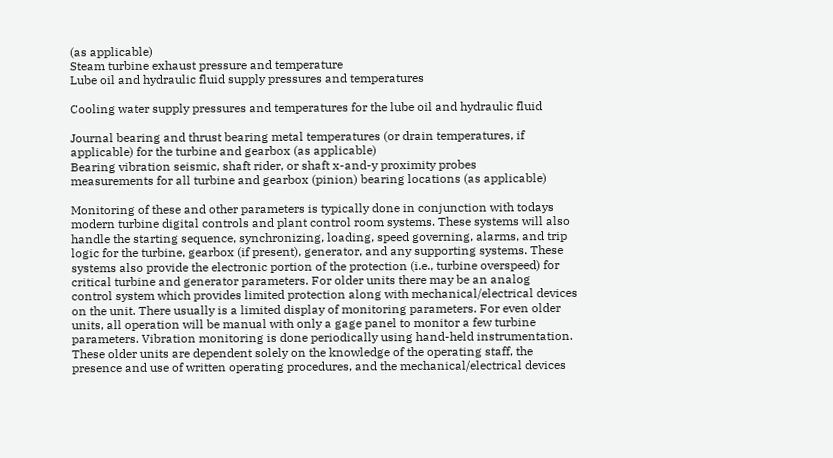(as applicable)
Steam turbine exhaust pressure and temperature
Lube oil and hydraulic fluid supply pressures and temperatures

Cooling water supply pressures and temperatures for the lube oil and hydraulic fluid

Journal bearing and thrust bearing metal temperatures (or drain temperatures, if
applicable) for the turbine and gearbox (as applicable)
Bearing vibration seismic, shaft rider, or shaft x-and-y proximity probes
measurements for all turbine and gearbox (pinion) bearing locations (as applicable)

Monitoring of these and other parameters is typically done in conjunction with todays
modern turbine digital controls and plant control room systems. These systems will also
handle the starting sequence, synchronizing, loading, speed governing, alarms, and trip
logic for the turbine, gearbox (if present), generator, and any supporting systems. These
systems also provide the electronic portion of the protection (i.e., turbine overspeed) for
critical turbine and generator parameters. For older units there may be an analog
control system which provides limited protection along with mechanical/electrical devices
on the unit. There usually is a limited display of monitoring parameters. For even older
units, all operation will be manual with only a gage panel to monitor a few turbine
parameters. Vibration monitoring is done periodically using hand-held instrumentation.
These older units are dependent solely on the knowledge of the operating staff, the
presence and use of written operating procedures, and the mechanical/electrical devices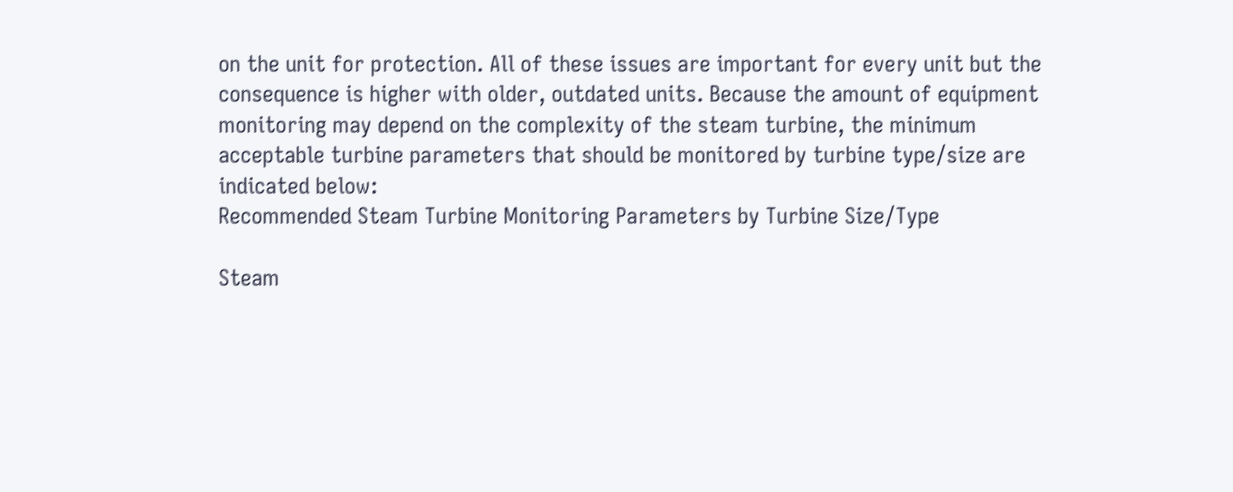on the unit for protection. All of these issues are important for every unit but the
consequence is higher with older, outdated units. Because the amount of equipment
monitoring may depend on the complexity of the steam turbine, the minimum
acceptable turbine parameters that should be monitored by turbine type/size are
indicated below:
Recommended Steam Turbine Monitoring Parameters by Turbine Size/Type

Steam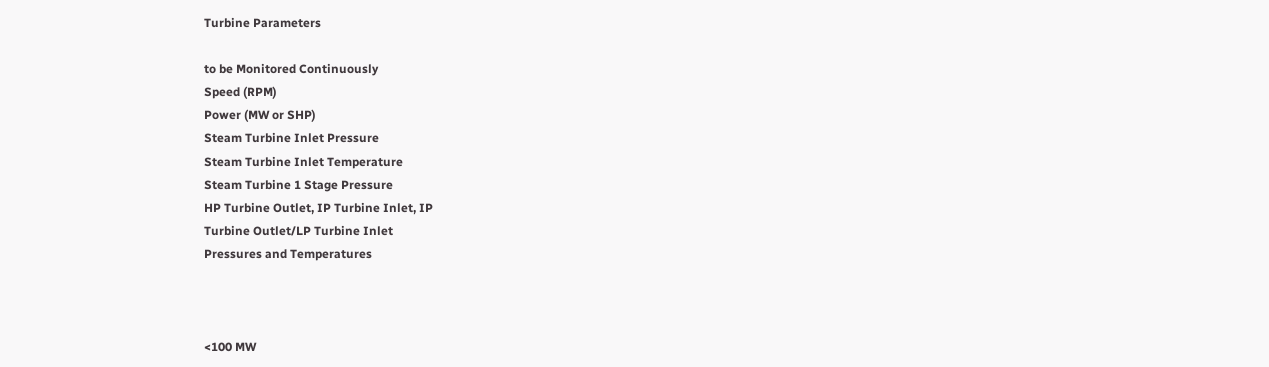Turbine Parameters

to be Monitored Continuously
Speed (RPM)
Power (MW or SHP)
Steam Turbine Inlet Pressure
Steam Turbine Inlet Temperature
Steam Turbine 1 Stage Pressure
HP Turbine Outlet, IP Turbine Inlet, IP
Turbine Outlet/LP Turbine Inlet
Pressures and Temperatures



<100 MW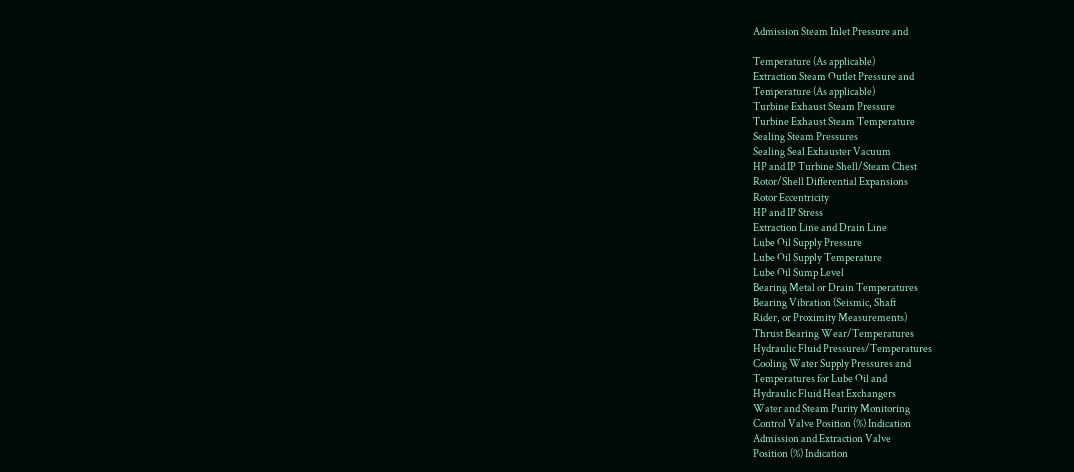Admission Steam Inlet Pressure and

Temperature (As applicable)
Extraction Steam Outlet Pressure and
Temperature (As applicable)
Turbine Exhaust Steam Pressure
Turbine Exhaust Steam Temperature
Sealing Steam Pressures
Sealing Seal Exhauster Vacuum
HP and IP Turbine Shell/Steam Chest
Rotor/Shell Differential Expansions
Rotor Eccentricity
HP and IP Stress
Extraction Line and Drain Line
Lube Oil Supply Pressure
Lube Oil Supply Temperature
Lube Oil Sump Level
Bearing Metal or Drain Temperatures
Bearing Vibration (Seismic, Shaft
Rider, or Proximity Measurements)
Thrust Bearing Wear/Temperatures
Hydraulic Fluid Pressures/Temperatures
Cooling Water Supply Pressures and
Temperatures for Lube Oil and
Hydraulic Fluid Heat Exchangers
Water and Steam Purity Monitoring
Control Valve Position (%) Indication
Admission and Extraction Valve
Position (%) Indication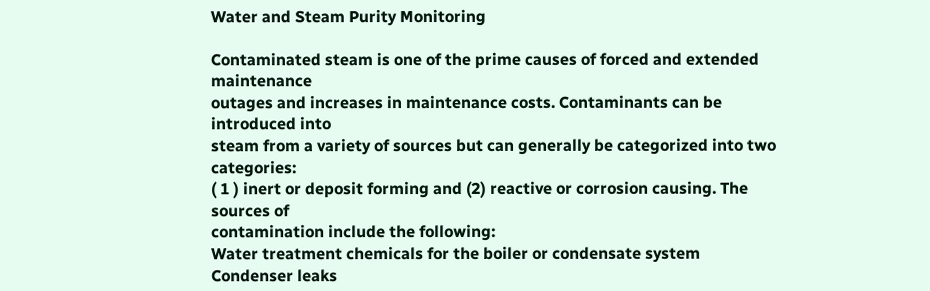Water and Steam Purity Monitoring

Contaminated steam is one of the prime causes of forced and extended maintenance
outages and increases in maintenance costs. Contaminants can be introduced into
steam from a variety of sources but can generally be categorized into two categories:
( 1 ) inert or deposit forming and (2) reactive or corrosion causing. The sources of
contamination include the following:
Water treatment chemicals for the boiler or condensate system
Condenser leaks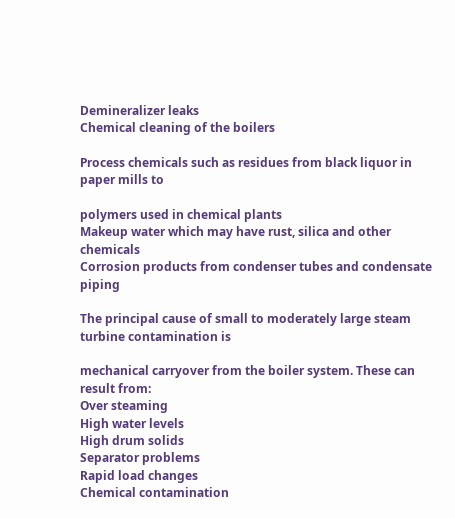Demineralizer leaks
Chemical cleaning of the boilers

Process chemicals such as residues from black liquor in paper mills to

polymers used in chemical plants
Makeup water which may have rust, silica and other chemicals
Corrosion products from condenser tubes and condensate piping

The principal cause of small to moderately large steam turbine contamination is

mechanical carryover from the boiler system. These can result from:
Over steaming
High water levels
High drum solids
Separator problems
Rapid load changes
Chemical contamination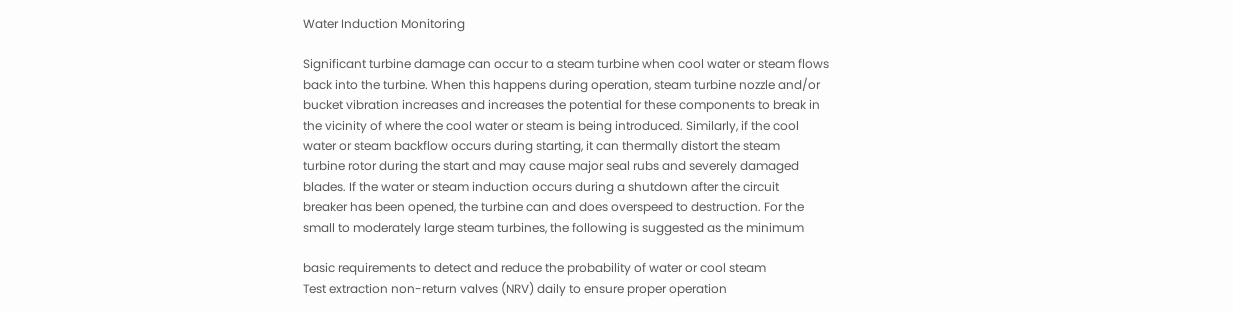Water Induction Monitoring

Significant turbine damage can occur to a steam turbine when cool water or steam flows
back into the turbine. When this happens during operation, steam turbine nozzle and/or
bucket vibration increases and increases the potential for these components to break in
the vicinity of where the cool water or steam is being introduced. Similarly, if the cool
water or steam backflow occurs during starting, it can thermally distort the steam
turbine rotor during the start and may cause major seal rubs and severely damaged
blades. If the water or steam induction occurs during a shutdown after the circuit
breaker has been opened, the turbine can and does overspeed to destruction. For the
small to moderately large steam turbines, the following is suggested as the minimum

basic requirements to detect and reduce the probability of water or cool steam
Test extraction non-return valves (NRV) daily to ensure proper operation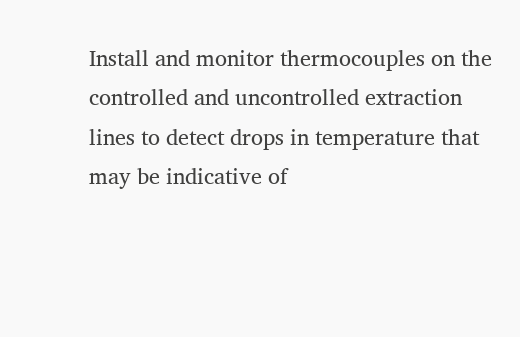Install and monitor thermocouples on the controlled and uncontrolled extraction
lines to detect drops in temperature that may be indicative of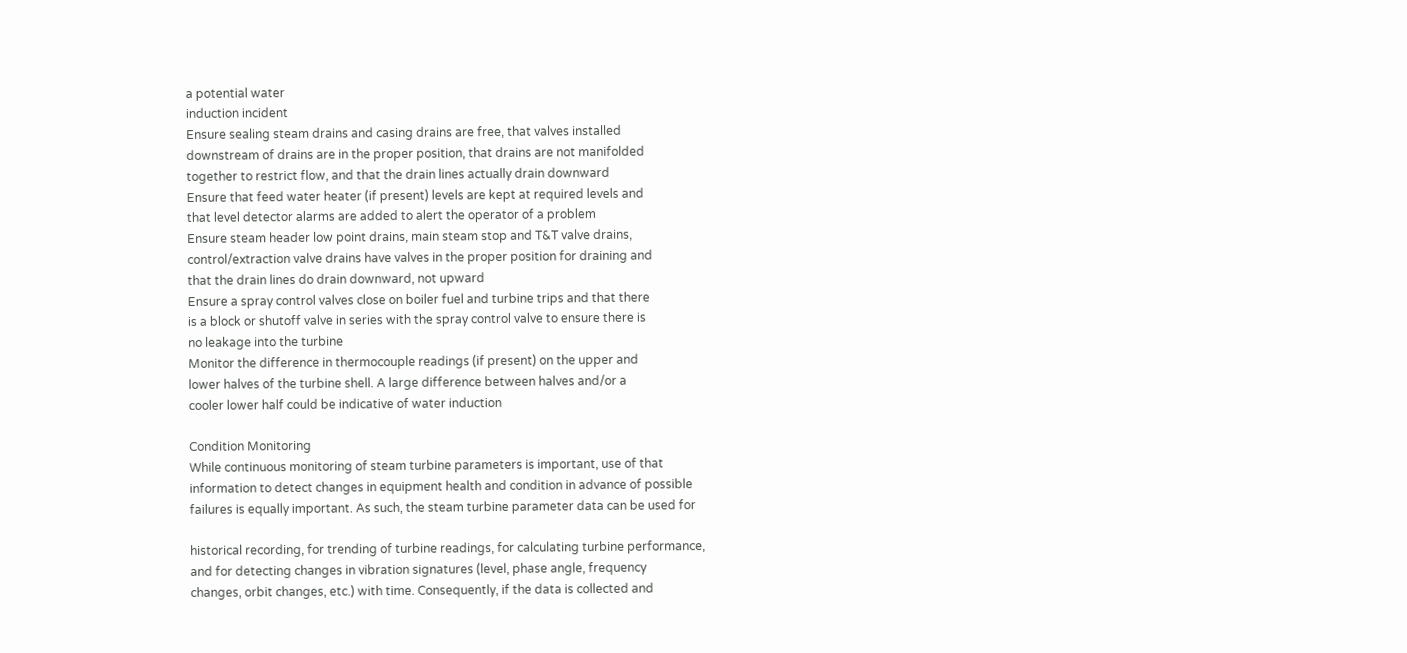a potential water
induction incident
Ensure sealing steam drains and casing drains are free, that valves installed
downstream of drains are in the proper position, that drains are not manifolded
together to restrict flow, and that the drain lines actually drain downward
Ensure that feed water heater (if present) levels are kept at required levels and
that level detector alarms are added to alert the operator of a problem
Ensure steam header low point drains, main steam stop and T&T valve drains,
control/extraction valve drains have valves in the proper position for draining and
that the drain lines do drain downward, not upward
Ensure a spray control valves close on boiler fuel and turbine trips and that there
is a block or shutoff valve in series with the spray control valve to ensure there is
no leakage into the turbine
Monitor the difference in thermocouple readings (if present) on the upper and
lower halves of the turbine shell. A large difference between halves and/or a
cooler lower half could be indicative of water induction

Condition Monitoring
While continuous monitoring of steam turbine parameters is important, use of that
information to detect changes in equipment health and condition in advance of possible
failures is equally important. As such, the steam turbine parameter data can be used for

historical recording, for trending of turbine readings, for calculating turbine performance,
and for detecting changes in vibration signatures (level, phase angle, frequency
changes, orbit changes, etc.) with time. Consequently, if the data is collected and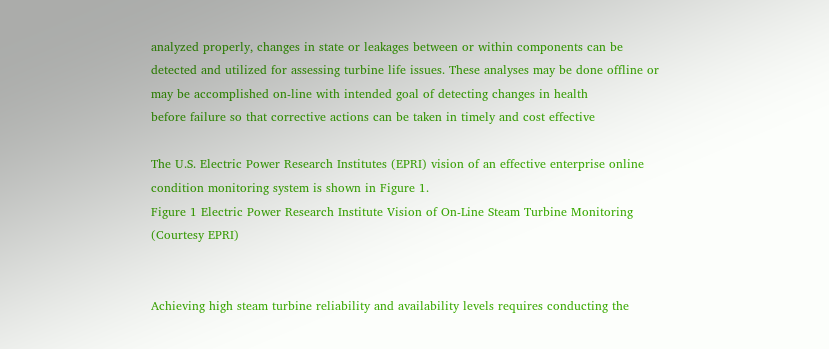analyzed properly, changes in state or leakages between or within components can be
detected and utilized for assessing turbine life issues. These analyses may be done offline or may be accomplished on-line with intended goal of detecting changes in health
before failure so that corrective actions can be taken in timely and cost effective

The U.S. Electric Power Research Institutes (EPRI) vision of an effective enterprise online condition monitoring system is shown in Figure 1.
Figure 1 Electric Power Research Institute Vision of On-Line Steam Turbine Monitoring
(Courtesy EPRI)


Achieving high steam turbine reliability and availability levels requires conducting the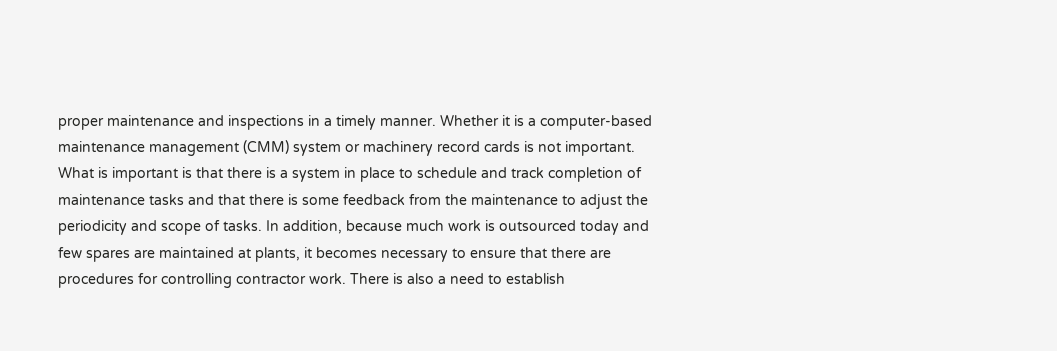proper maintenance and inspections in a timely manner. Whether it is a computer-based
maintenance management (CMM) system or machinery record cards is not important.
What is important is that there is a system in place to schedule and track completion of
maintenance tasks and that there is some feedback from the maintenance to adjust the
periodicity and scope of tasks. In addition, because much work is outsourced today and
few spares are maintained at plants, it becomes necessary to ensure that there are
procedures for controlling contractor work. There is also a need to establish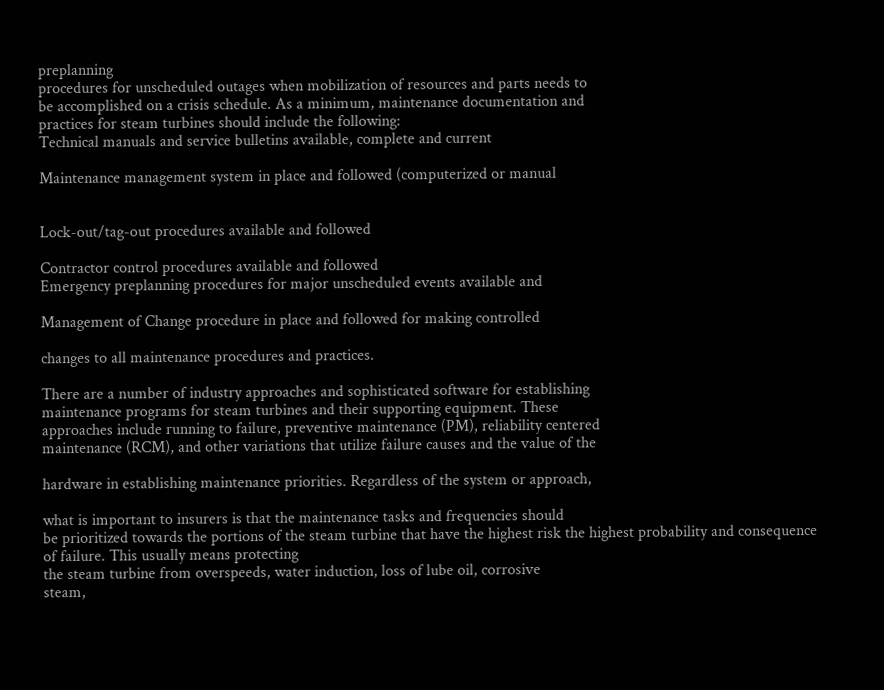preplanning
procedures for unscheduled outages when mobilization of resources and parts needs to
be accomplished on a crisis schedule. As a minimum, maintenance documentation and
practices for steam turbines should include the following:
Technical manuals and service bulletins available, complete and current

Maintenance management system in place and followed (computerized or manual


Lock-out/tag-out procedures available and followed

Contractor control procedures available and followed
Emergency preplanning procedures for major unscheduled events available and

Management of Change procedure in place and followed for making controlled

changes to all maintenance procedures and practices.

There are a number of industry approaches and sophisticated software for establishing
maintenance programs for steam turbines and their supporting equipment. These
approaches include running to failure, preventive maintenance (PM), reliability centered
maintenance (RCM), and other variations that utilize failure causes and the value of the

hardware in establishing maintenance priorities. Regardless of the system or approach,

what is important to insurers is that the maintenance tasks and frequencies should
be prioritized towards the portions of the steam turbine that have the highest risk the highest probability and consequence of failure. This usually means protecting
the steam turbine from overspeeds, water induction, loss of lube oil, corrosive
steam,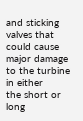and sticking valves that could cause major damage to the turbine in either
the short or long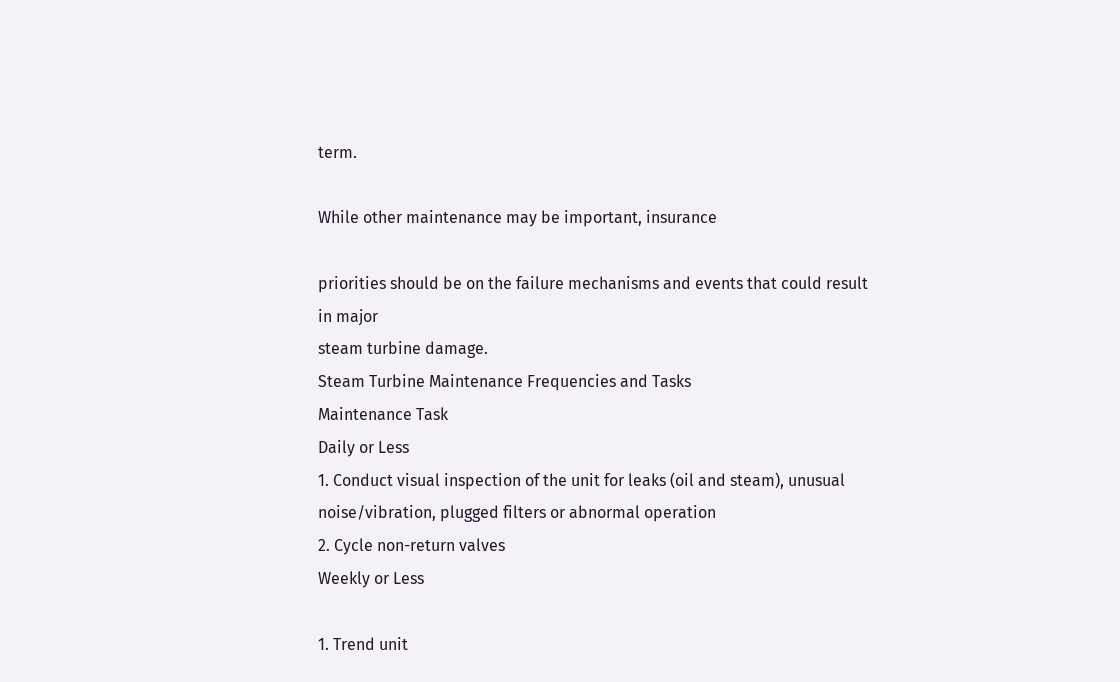term.

While other maintenance may be important, insurance

priorities should be on the failure mechanisms and events that could result in major
steam turbine damage.
Steam Turbine Maintenance Frequencies and Tasks
Maintenance Task
Daily or Less
1. Conduct visual inspection of the unit for leaks (oil and steam), unusual
noise/vibration, plugged filters or abnormal operation
2. Cycle non-return valves
Weekly or Less

1. Trend unit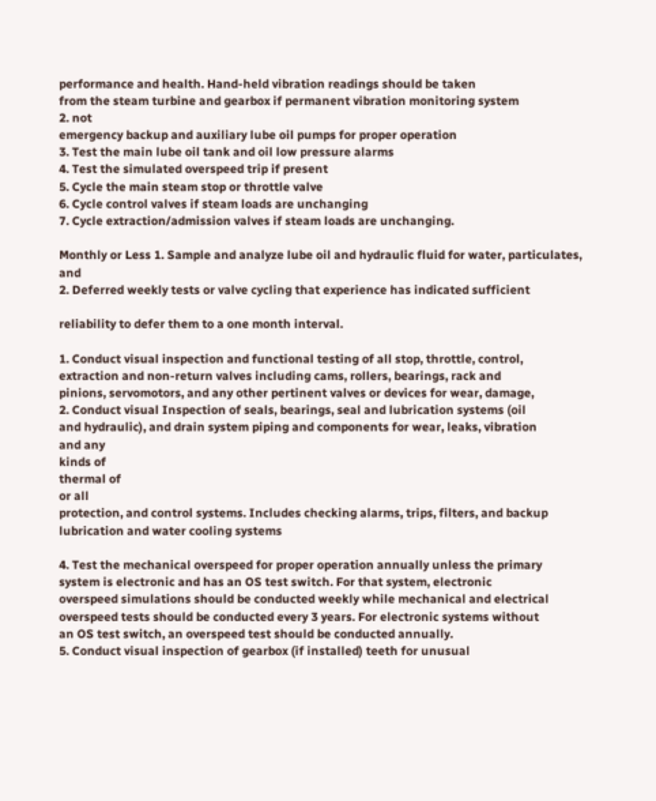performance and health. Hand-held vibration readings should be taken
from the steam turbine and gearbox if permanent vibration monitoring system
2. not
emergency backup and auxiliary lube oil pumps for proper operation
3. Test the main lube oil tank and oil low pressure alarms
4. Test the simulated overspeed trip if present
5. Cycle the main steam stop or throttle valve
6. Cycle control valves if steam loads are unchanging
7. Cycle extraction/admission valves if steam loads are unchanging.

Monthly or Less 1. Sample and analyze lube oil and hydraulic fluid for water, particulates, and
2. Deferred weekly tests or valve cycling that experience has indicated sufficient

reliability to defer them to a one month interval.

1. Conduct visual inspection and functional testing of all stop, throttle, control,
extraction and non-return valves including cams, rollers, bearings, rack and
pinions, servomotors, and any other pertinent valves or devices for wear, damage,
2. Conduct visual Inspection of seals, bearings, seal and lubrication systems (oil
and hydraulic), and drain system piping and components for wear, leaks, vibration
and any
kinds of
thermal of
or all
protection, and control systems. Includes checking alarms, trips, filters, and backup
lubrication and water cooling systems

4. Test the mechanical overspeed for proper operation annually unless the primary
system is electronic and has an OS test switch. For that system, electronic
overspeed simulations should be conducted weekly while mechanical and electrical
overspeed tests should be conducted every 3 years. For electronic systems without
an OS test switch, an overspeed test should be conducted annually.
5. Conduct visual inspection of gearbox (if installed) teeth for unusual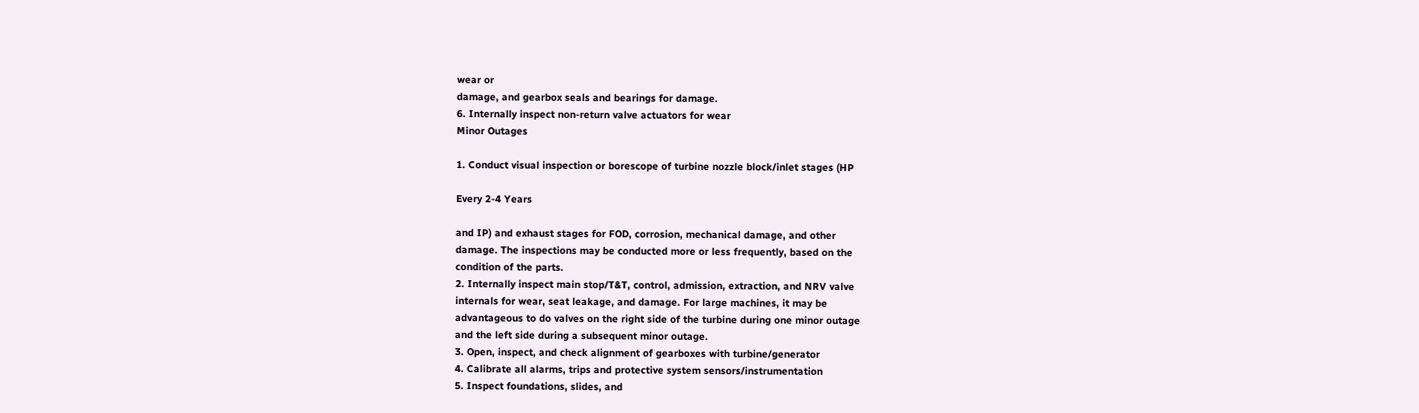wear or
damage, and gearbox seals and bearings for damage.
6. Internally inspect non-return valve actuators for wear
Minor Outages

1. Conduct visual inspection or borescope of turbine nozzle block/inlet stages (HP

Every 2-4 Years

and IP) and exhaust stages for FOD, corrosion, mechanical damage, and other
damage. The inspections may be conducted more or less frequently, based on the
condition of the parts.
2. Internally inspect main stop/T&T, control, admission, extraction, and NRV valve
internals for wear, seat leakage, and damage. For large machines, it may be
advantageous to do valves on the right side of the turbine during one minor outage
and the left side during a subsequent minor outage.
3. Open, inspect, and check alignment of gearboxes with turbine/generator
4. Calibrate all alarms, trips and protective system sensors/instrumentation
5. Inspect foundations, slides, and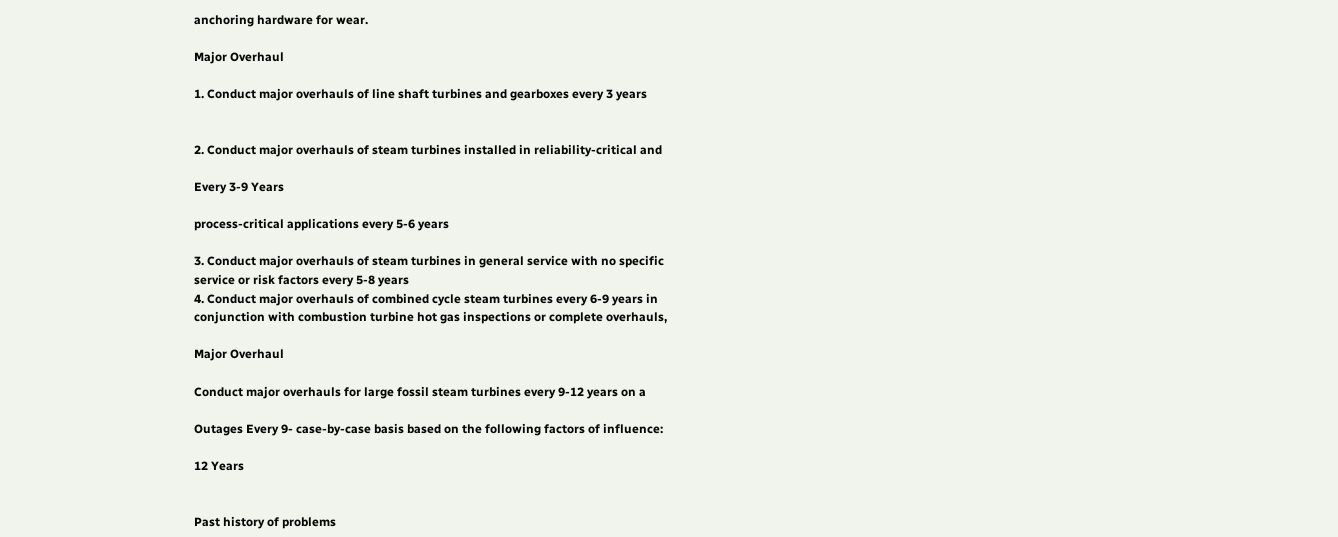anchoring hardware for wear.

Major Overhaul

1. Conduct major overhauls of line shaft turbines and gearboxes every 3 years


2. Conduct major overhauls of steam turbines installed in reliability-critical and

Every 3-9 Years

process-critical applications every 5-6 years

3. Conduct major overhauls of steam turbines in general service with no specific
service or risk factors every 5-8 years
4. Conduct major overhauls of combined cycle steam turbines every 6-9 years in
conjunction with combustion turbine hot gas inspections or complete overhauls,

Major Overhaul

Conduct major overhauls for large fossil steam turbines every 9-12 years on a

Outages Every 9- case-by-case basis based on the following factors of influence:

12 Years


Past history of problems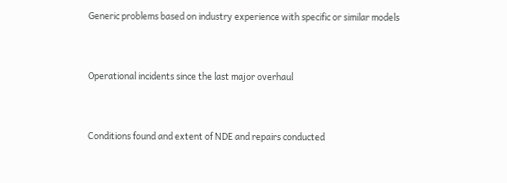Generic problems based on industry experience with specific or similar models


Operational incidents since the last major overhaul


Conditions found and extent of NDE and repairs conducted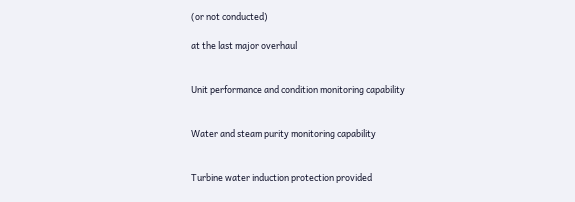(or not conducted)

at the last major overhaul


Unit performance and condition monitoring capability


Water and steam purity monitoring capability


Turbine water induction protection provided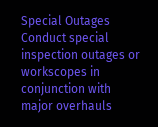Special Outages Conduct special inspection outages or workscopes in conjunction with major overhauls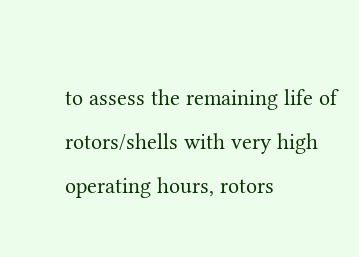to assess the remaining life of rotors/shells with very high operating hours, rotors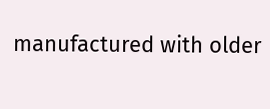manufactured with older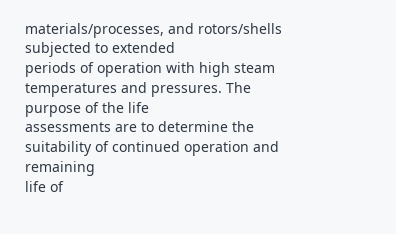materials/processes, and rotors/shells subjected to extended
periods of operation with high steam temperatures and pressures. The purpose of the life
assessments are to determine the suitability of continued operation and remaining
life of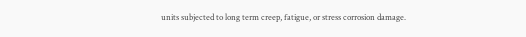units subjected to long term creep, fatigue, or stress corrosion damage.